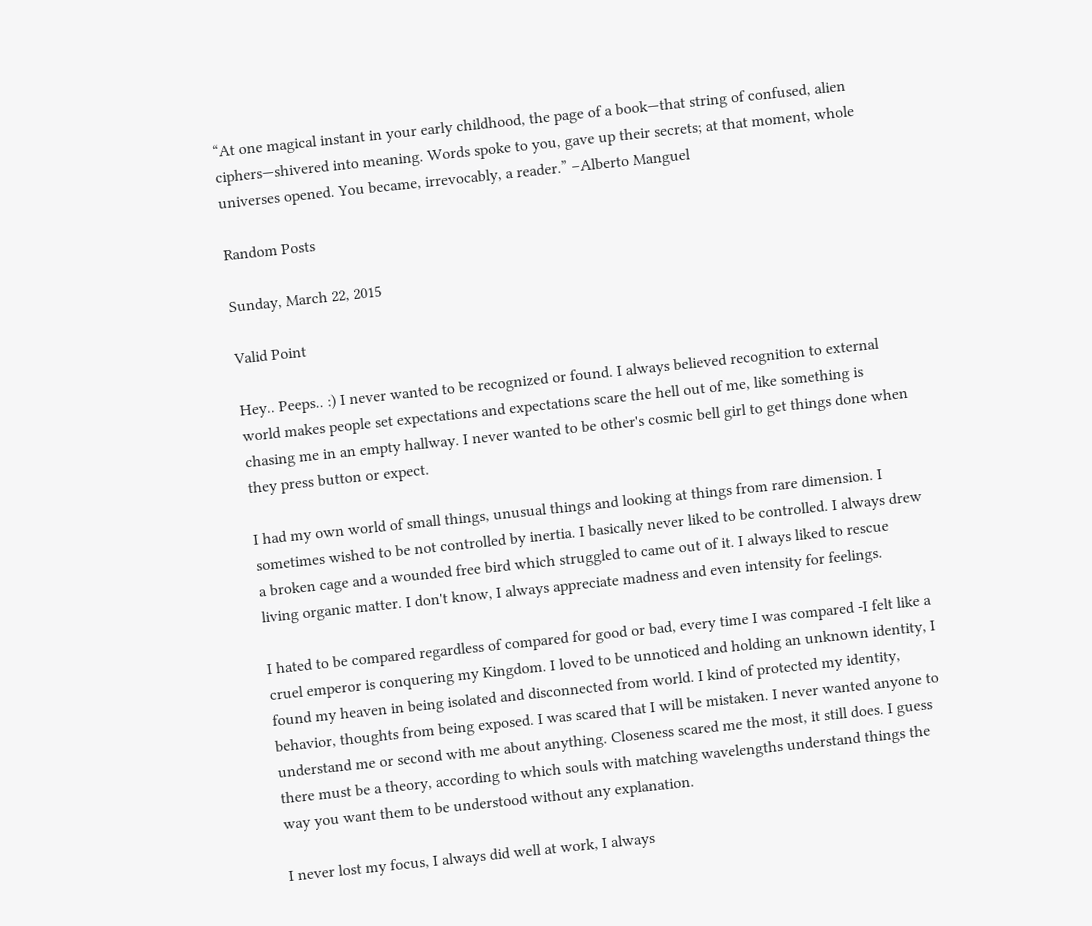“At one magical instant in your early childhood, the page of a book—that string of confused, alien ciphers—shivered into meaning. Words spoke to you, gave up their secrets; at that moment, whole universes opened. You became, irrevocably, a reader.” –Alberto Manguel

Random Posts

Sunday, March 22, 2015

Valid Point

Hey.. Peeps.. :) I never wanted to be recognized or found. I always believed recognition to external world makes people set expectations and expectations scare the hell out of me, like something is chasing me in an empty hallway. I never wanted to be other's cosmic bell girl to get things done when they press button or expect.

I had my own world of small things, unusual things and looking at things from rare dimension. I sometimes wished to be not controlled by inertia. I basically never liked to be controlled. I always drew a broken cage and a wounded free bird which struggled to came out of it. I always liked to rescue living organic matter. I don't know, I always appreciate madness and even intensity for feelings.

I hated to be compared regardless of compared for good or bad, every time I was compared -I felt like a cruel emperor is conquering my Kingdom. I loved to be unnoticed and holding an unknown identity, I found my heaven in being isolated and disconnected from world. I kind of protected my identity, behavior, thoughts from being exposed. I was scared that I will be mistaken. I never wanted anyone to understand me or second with me about anything. Closeness scared me the most, it still does. I guess there must be a theory, according to which souls with matching wavelengths understand things the way you want them to be understood without any explanation.

I never lost my focus, I always did well at work, I always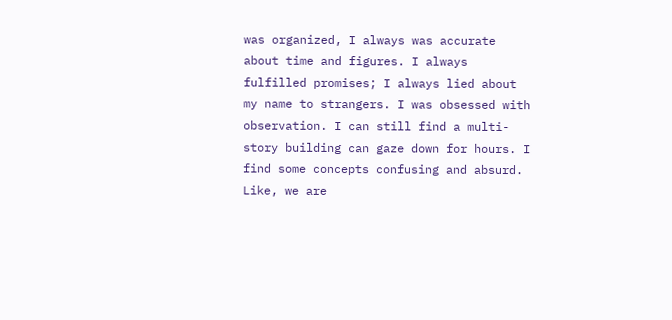was organized, I always was accurate about time and figures. I always fulfilled promises; I always lied about my name to strangers. I was obsessed with observation. I can still find a multi-story building can gaze down for hours. I find some concepts confusing and absurd. Like, we are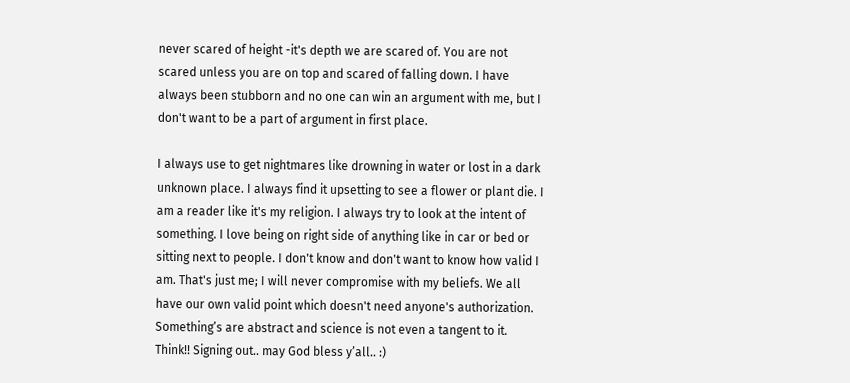never scared of height -it's depth we are scared of. You are not scared unless you are on top and scared of falling down. I have always been stubborn and no one can win an argument with me, but I don't want to be a part of argument in first place.

I always use to get nightmares like drowning in water or lost in a dark unknown place. I always find it upsetting to see a flower or plant die. I am a reader like it's my religion. I always try to look at the intent of something. I love being on right side of anything like in car or bed or sitting next to people. I don't know and don't want to know how valid I am. That's just me; I will never compromise with my beliefs. We all have our own valid point which doesn't need anyone's authorization. Something’s are abstract and science is not even a tangent to it. Think!! Signing out.. may God bless y’all.. :)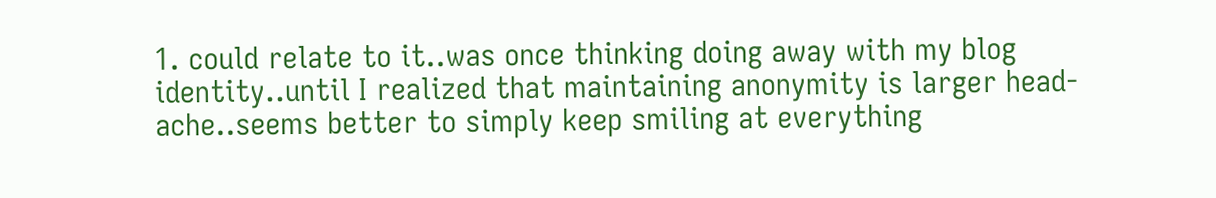1. could relate to it..was once thinking doing away with my blog identity..until I realized that maintaining anonymity is larger head-ache..seems better to simply keep smiling at everything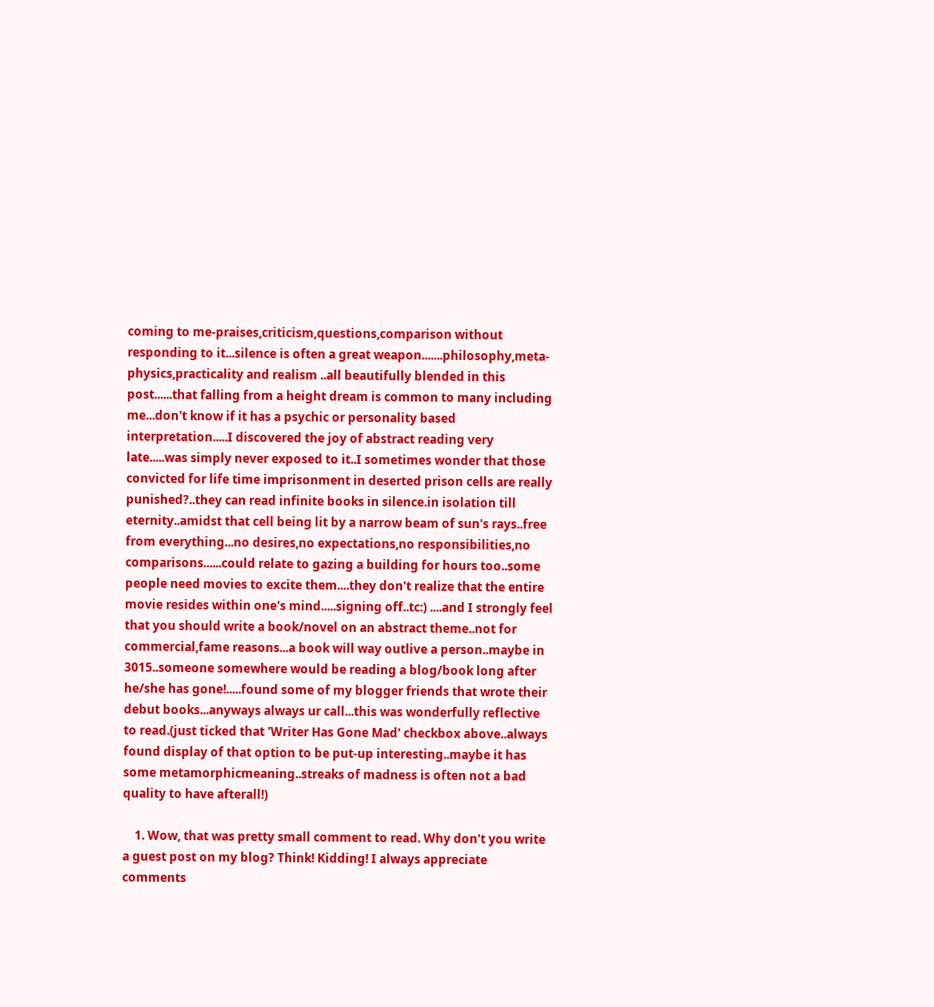coming to me-praises,criticism,questions,comparison without responding to it...silence is often a great weapon.......philosophy,meta-physics,practicality and realism ..all beautifully blended in this post......that falling from a height dream is common to many including me...don't know if it has a psychic or personality based interpretation.....I discovered the joy of abstract reading very late.....was simply never exposed to it..I sometimes wonder that those convicted for life time imprisonment in deserted prison cells are really punished?..they can read infinite books in silence.in isolation till eternity..amidst that cell being lit by a narrow beam of sun's rays..free from everything...no desires,no expectations,no responsibilities,no comparisons......could relate to gazing a building for hours too..some people need movies to excite them....they don't realize that the entire movie resides within one's mind.....signing off..tc:) ....and I strongly feel that you should write a book/novel on an abstract theme..not for commercial,fame reasons...a book will way outlive a person..maybe in 3015..someone somewhere would be reading a blog/book long after he/she has gone!.....found some of my blogger friends that wrote their debut books...anyways always ur call...this was wonderfully reflective to read.(just ticked that 'Writer Has Gone Mad' checkbox above..always found display of that option to be put-up interesting..maybe it has some metamorphicmeaning..streaks of madness is often not a bad quality to have afterall!)

    1. Wow, that was pretty small comment to read. Why don't you write a guest post on my blog? Think! Kidding! I always appreciate comments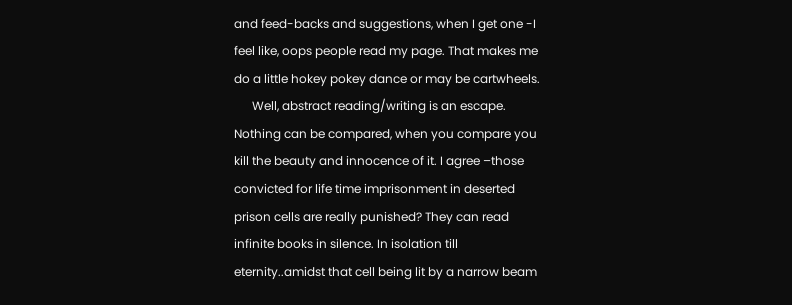and feed-backs and suggestions, when I get one -I feel like, oops people read my page. That makes me do a little hokey pokey dance or may be cartwheels.
      Well, abstract reading/writing is an escape. Nothing can be compared, when you compare you kill the beauty and innocence of it. I agree –those convicted for life time imprisonment in deserted prison cells are really punished? They can read infinite books in silence. In isolation till eternity..amidst that cell being lit by a narrow beam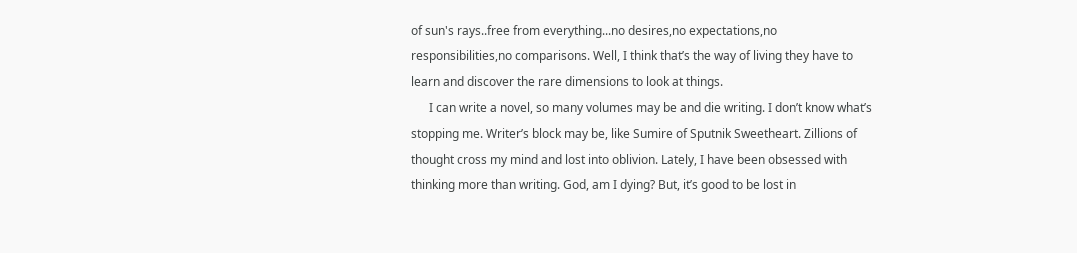of sun's rays..free from everything...no desires,no expectations,no responsibilities,no comparisons. Well, I think that’s the way of living they have to learn and discover the rare dimensions to look at things.
      I can write a novel, so many volumes may be and die writing. I don’t know what’s stopping me. Writer’s block may be, like Sumire of Sputnik Sweetheart. Zillions of thought cross my mind and lost into oblivion. Lately, I have been obsessed with thinking more than writing. God, am I dying? But, it’s good to be lost in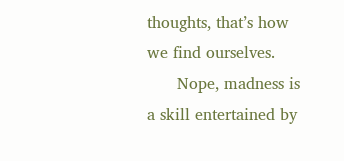thoughts, that’s how we find ourselves.
      Nope, madness is a skill entertained by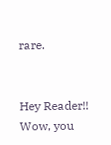rare.


Hey Reader!! Wow, you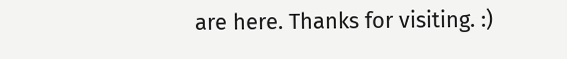are here. Thanks for visiting. :)